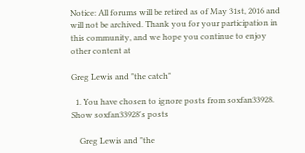Notice: All forums will be retired as of May 31st, 2016 and will not be archived. Thank you for your participation in this community, and we hope you continue to enjoy other content at

Greg Lewis and "the catch"

  1. You have chosen to ignore posts from soxfan33928. Show soxfan33928's posts

    Greg Lewis and "the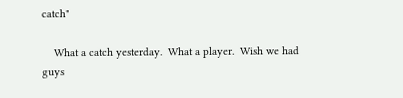catch"

    What a catch yesterday.  What a player.  Wish we had guys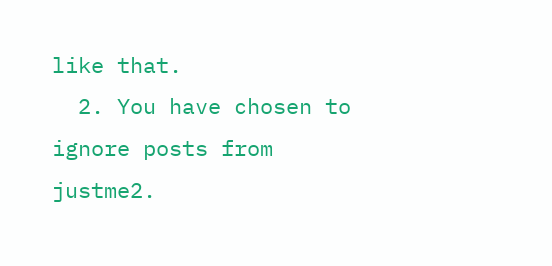like that.
  2. You have chosen to ignore posts from justme2.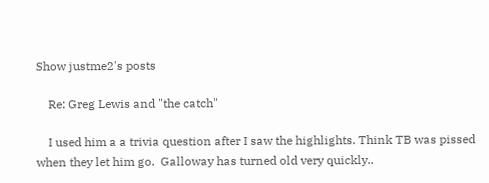Show justme2's posts

    Re: Greg Lewis and "the catch"

    I used him a a trivia question after I saw the highlights. Think TB was pissed when they let him go.  Galloway has turned old very quickly..